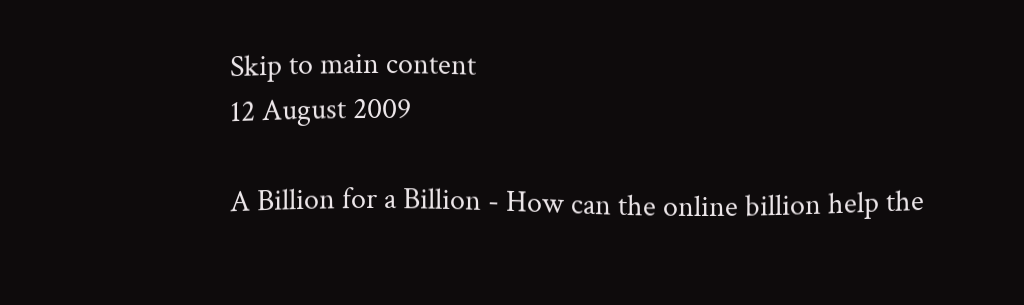Skip to main content
12 August 2009

A Billion for a Billion - How can the online billion help the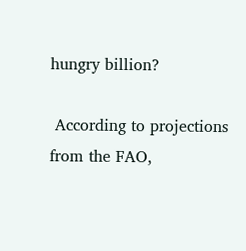hungry billion?

 According to projections from the FAO,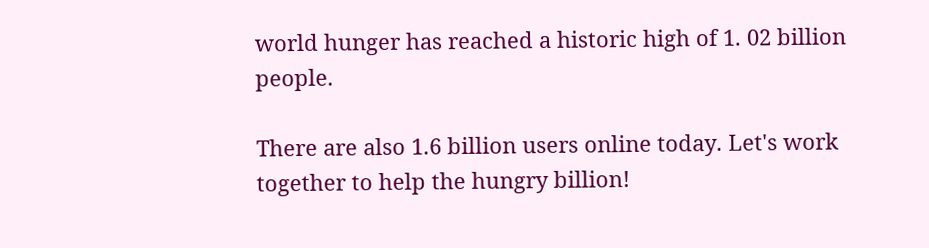world hunger has reached a historic high of 1. 02 billion people.

There are also 1.6 billion users online today. Let's work together to help the hungry billion!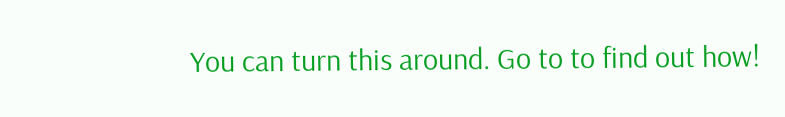You can turn this around. Go to to find out how!